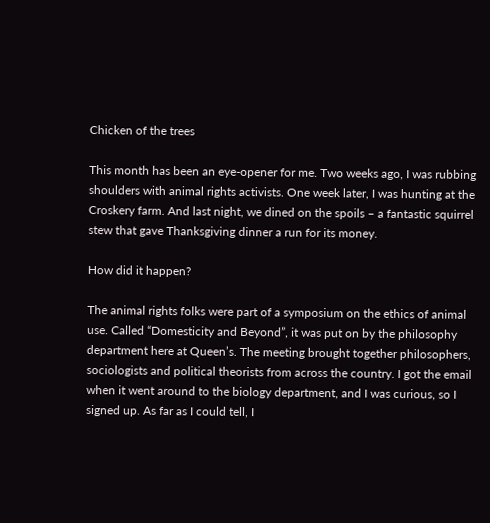Chicken of the trees

This month has been an eye-opener for me. Two weeks ago, I was rubbing shoulders with animal rights activists. One week later, I was hunting at the Croskery farm. And last night, we dined on the spoils – a fantastic squirrel stew that gave Thanksgiving dinner a run for its money.

How did it happen?

The animal rights folks were part of a symposium on the ethics of animal use. Called “Domesticity and Beyond”, it was put on by the philosophy department here at Queen’s. The meeting brought together philosophers, sociologists and political theorists from across the country. I got the email when it went around to the biology department, and I was curious, so I signed up. As far as I could tell, I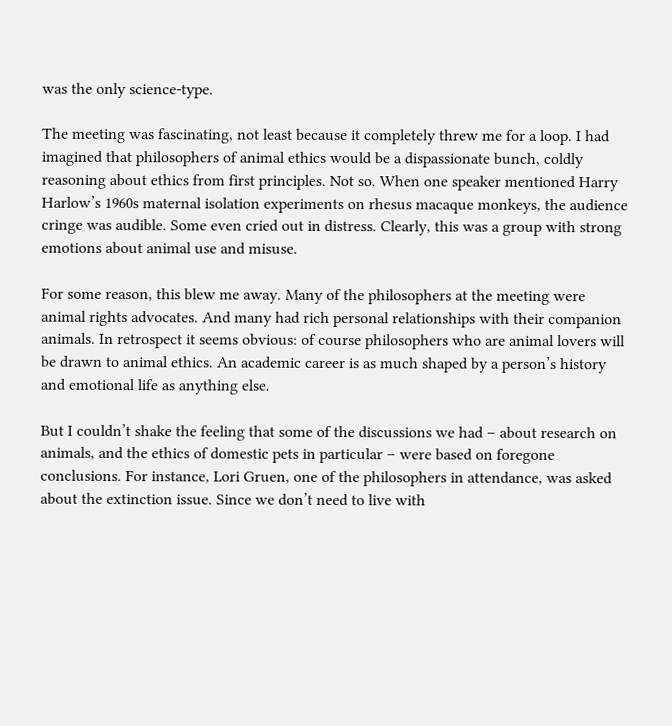was the only science-type.

The meeting was fascinating, not least because it completely threw me for a loop. I had imagined that philosophers of animal ethics would be a dispassionate bunch, coldly reasoning about ethics from first principles. Not so. When one speaker mentioned Harry Harlow’s 1960s maternal isolation experiments on rhesus macaque monkeys, the audience cringe was audible. Some even cried out in distress. Clearly, this was a group with strong emotions about animal use and misuse.

For some reason, this blew me away. Many of the philosophers at the meeting were animal rights advocates. And many had rich personal relationships with their companion animals. In retrospect it seems obvious: of course philosophers who are animal lovers will be drawn to animal ethics. An academic career is as much shaped by a person’s history and emotional life as anything else.

But I couldn’t shake the feeling that some of the discussions we had – about research on animals, and the ethics of domestic pets in particular – were based on foregone conclusions. For instance, Lori Gruen, one of the philosophers in attendance, was asked about the extinction issue. Since we don’t need to live with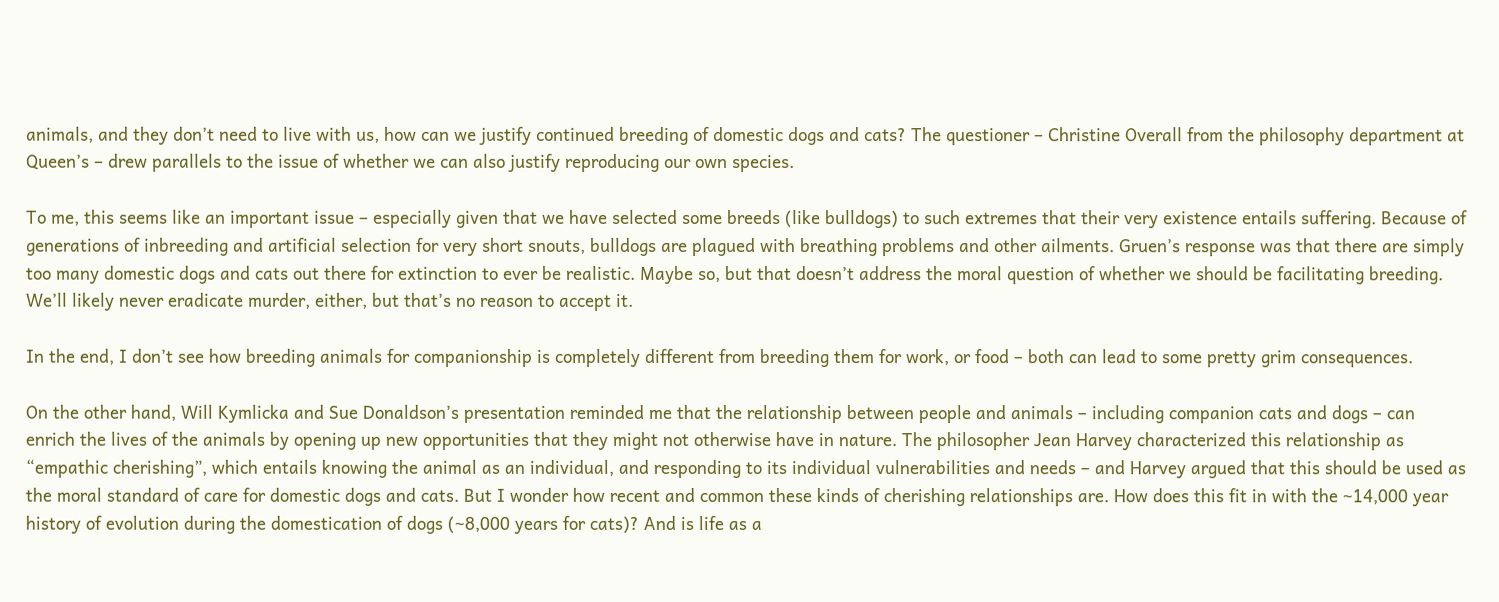animals, and they don’t need to live with us, how can we justify continued breeding of domestic dogs and cats? The questioner – Christine Overall from the philosophy department at Queen’s – drew parallels to the issue of whether we can also justify reproducing our own species.

To me, this seems like an important issue – especially given that we have selected some breeds (like bulldogs) to such extremes that their very existence entails suffering. Because of generations of inbreeding and artificial selection for very short snouts, bulldogs are plagued with breathing problems and other ailments. Gruen’s response was that there are simply too many domestic dogs and cats out there for extinction to ever be realistic. Maybe so, but that doesn’t address the moral question of whether we should be facilitating breeding. We’ll likely never eradicate murder, either, but that’s no reason to accept it.

In the end, I don’t see how breeding animals for companionship is completely different from breeding them for work, or food – both can lead to some pretty grim consequences.

On the other hand, Will Kymlicka and Sue Donaldson’s presentation reminded me that the relationship between people and animals – including companion cats and dogs – can enrich the lives of the animals by opening up new opportunities that they might not otherwise have in nature. The philosopher Jean Harvey characterized this relationship as “empathic cherishing”, which entails knowing the animal as an individual, and responding to its individual vulnerabilities and needs – and Harvey argued that this should be used as the moral standard of care for domestic dogs and cats. But I wonder how recent and common these kinds of cherishing relationships are. How does this fit in with the ~14,000 year history of evolution during the domestication of dogs (~8,000 years for cats)? And is life as a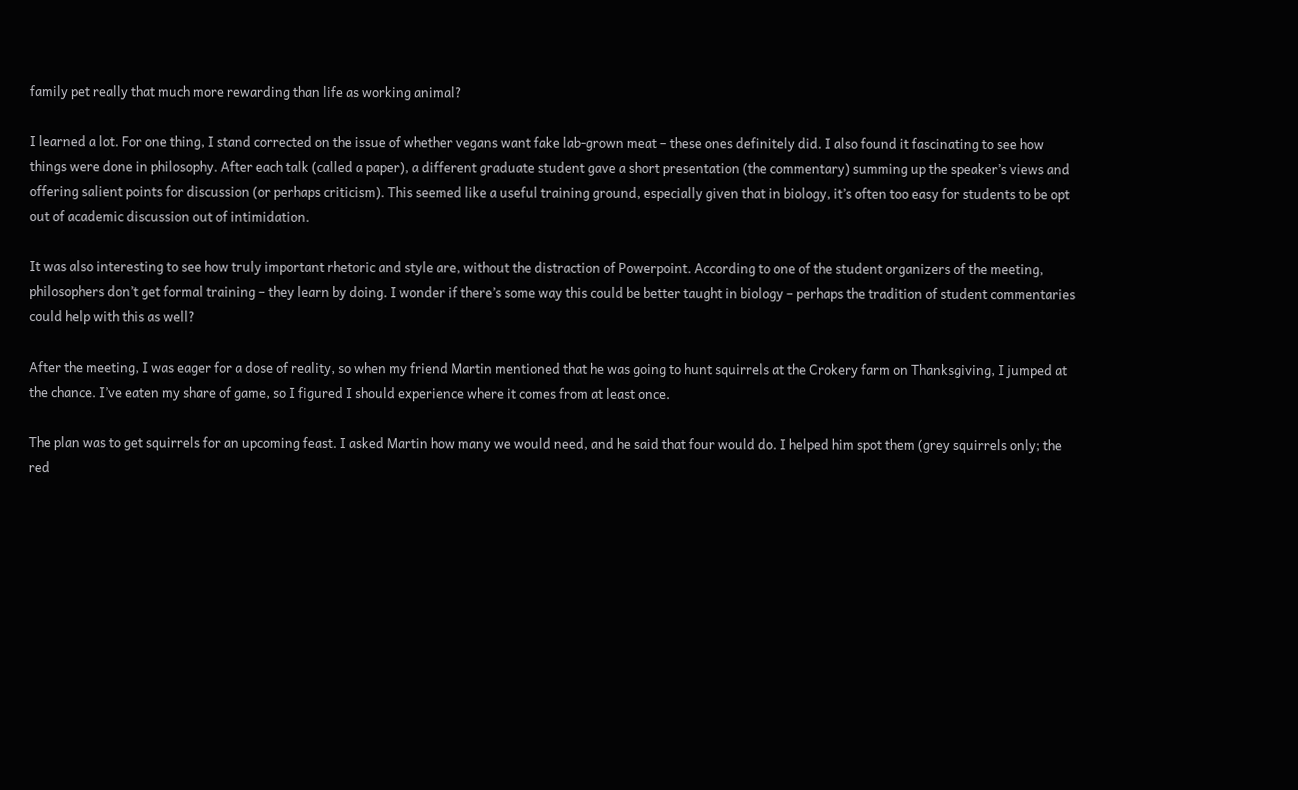family pet really that much more rewarding than life as working animal?

I learned a lot. For one thing, I stand corrected on the issue of whether vegans want fake lab-grown meat – these ones definitely did. I also found it fascinating to see how things were done in philosophy. After each talk (called a paper), a different graduate student gave a short presentation (the commentary) summing up the speaker’s views and offering salient points for discussion (or perhaps criticism). This seemed like a useful training ground, especially given that in biology, it’s often too easy for students to be opt out of academic discussion out of intimidation.

It was also interesting to see how truly important rhetoric and style are, without the distraction of Powerpoint. According to one of the student organizers of the meeting, philosophers don’t get formal training – they learn by doing. I wonder if there’s some way this could be better taught in biology – perhaps the tradition of student commentaries could help with this as well?

After the meeting, I was eager for a dose of reality, so when my friend Martin mentioned that he was going to hunt squirrels at the Crokery farm on Thanksgiving, I jumped at the chance. I’ve eaten my share of game, so I figured I should experience where it comes from at least once.

The plan was to get squirrels for an upcoming feast. I asked Martin how many we would need, and he said that four would do. I helped him spot them (grey squirrels only; the red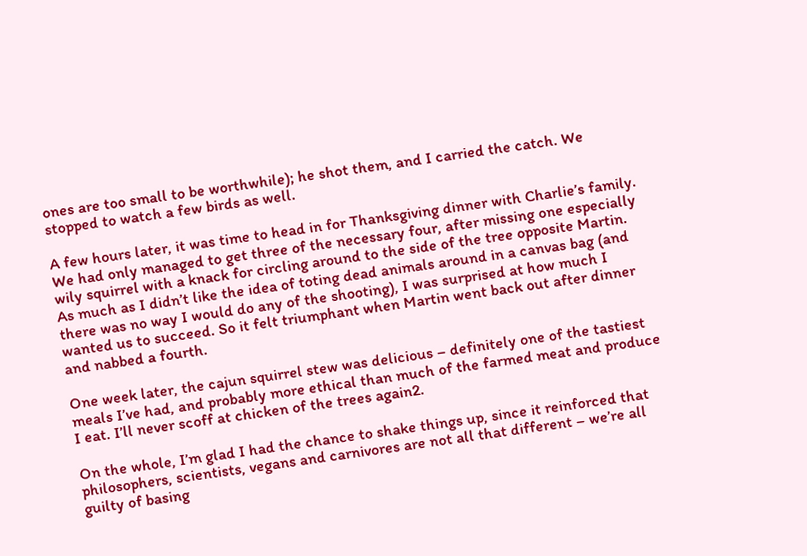ones are too small to be worthwhile); he shot them, and I carried the catch. We stopped to watch a few birds as well.

A few hours later, it was time to head in for Thanksgiving dinner with Charlie’s family. We had only managed to get three of the necessary four, after missing one especially wily squirrel with a knack for circling around to the side of the tree opposite Martin. As much as I didn’t like the idea of toting dead animals around in a canvas bag (and there was no way I would do any of the shooting), I was surprised at how much I wanted us to succeed. So it felt triumphant when Martin went back out after dinner and nabbed a fourth.

One week later, the cajun squirrel stew was delicious – definitely one of the tastiest meals I’ve had, and probably more ethical than much of the farmed meat and produce I eat. I’ll never scoff at chicken of the trees again2.

On the whole, I’m glad I had the chance to shake things up, since it reinforced that philosophers, scientists, vegans and carnivores are not all that different – we’re all guilty of basing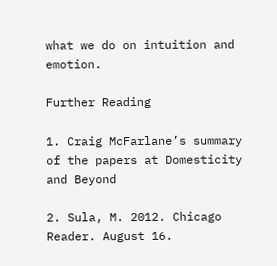what we do on intuition and emotion.

Further Reading

1. Craig McFarlane’s summary of the papers at Domesticity and Beyond

2. Sula, M. 2012. Chicago Reader. August 16.